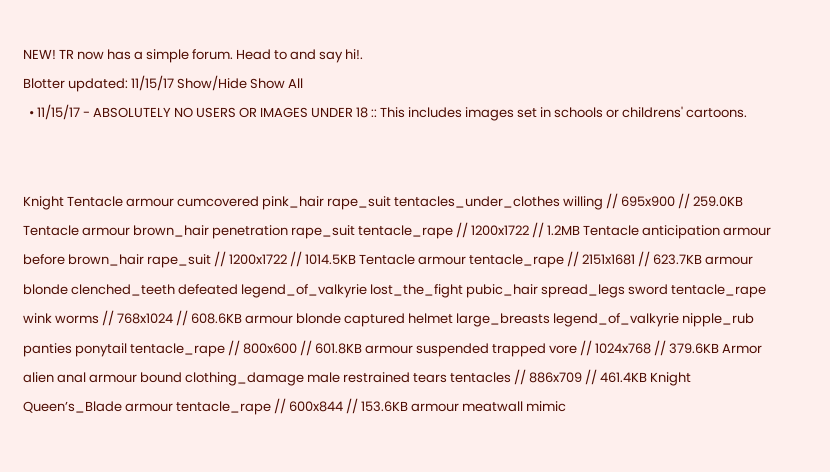NEW! TR now has a simple forum. Head to and say hi!.
Blotter updated: 11/15/17 Show/Hide Show All
  • 11/15/17 - ABSOLUTELY NO USERS OR IMAGES UNDER 18 :: This includes images set in schools or childrens' cartoons.


Knight Tentacle armour cumcovered pink_hair rape_suit tentacles_under_clothes willing // 695x900 // 259.0KB Tentacle armour brown_hair penetration rape_suit tentacle_rape // 1200x1722 // 1.2MB Tentacle anticipation armour before brown_hair rape_suit // 1200x1722 // 1014.5KB Tentacle armour tentacle_rape // 2151x1681 // 623.7KB armour blonde clenched_teeth defeated legend_of_valkyrie lost_the_fight pubic_hair spread_legs sword tentacle_rape wink worms // 768x1024 // 608.6KB armour blonde captured helmet large_breasts legend_of_valkyrie nipple_rub panties ponytail tentacle_rape // 800x600 // 601.8KB armour suspended trapped vore // 1024x768 // 379.6KB Armor alien anal armour bound clothing_damage male restrained tears tentacles // 886x709 // 461.4KB Knight Queen’s_Blade armour tentacle_rape // 600x844 // 153.6KB armour meatwall mimic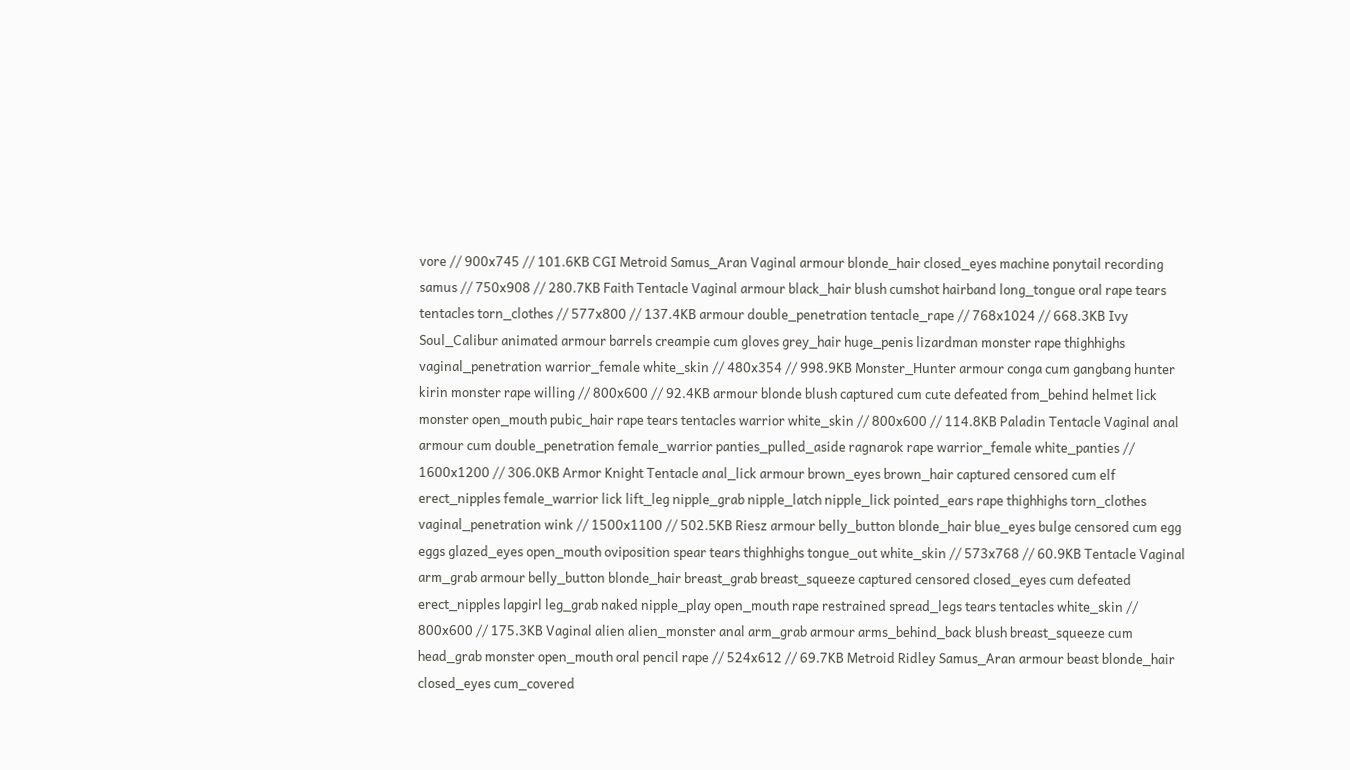vore // 900x745 // 101.6KB CGI Metroid Samus_Aran Vaginal armour blonde_hair closed_eyes machine ponytail recording samus // 750x908 // 280.7KB Faith Tentacle Vaginal armour black_hair blush cumshot hairband long_tongue oral rape tears tentacles torn_clothes // 577x800 // 137.4KB armour double_penetration tentacle_rape // 768x1024 // 668.3KB Ivy Soul_Calibur animated armour barrels creampie cum gloves grey_hair huge_penis lizardman monster rape thighhighs vaginal_penetration warrior_female white_skin // 480x354 // 998.9KB Monster_Hunter armour conga cum gangbang hunter kirin monster rape willing // 800x600 // 92.4KB armour blonde blush captured cum cute defeated from_behind helmet lick monster open_mouth pubic_hair rape tears tentacles warrior white_skin // 800x600 // 114.8KB Paladin Tentacle Vaginal anal armour cum double_penetration female_warrior panties_pulled_aside ragnarok rape warrior_female white_panties // 1600x1200 // 306.0KB Armor Knight Tentacle anal_lick armour brown_eyes brown_hair captured censored cum elf erect_nipples female_warrior lick lift_leg nipple_grab nipple_latch nipple_lick pointed_ears rape thighhighs torn_clothes vaginal_penetration wink // 1500x1100 // 502.5KB Riesz armour belly_button blonde_hair blue_eyes bulge censored cum egg eggs glazed_eyes open_mouth oviposition spear tears thighhighs tongue_out white_skin // 573x768 // 60.9KB Tentacle Vaginal arm_grab armour belly_button blonde_hair breast_grab breast_squeeze captured censored closed_eyes cum defeated erect_nipples lapgirl leg_grab naked nipple_play open_mouth rape restrained spread_legs tears tentacles white_skin // 800x600 // 175.3KB Vaginal alien alien_monster anal arm_grab armour arms_behind_back blush breast_squeeze cum head_grab monster open_mouth oral pencil rape // 524x612 // 69.7KB Metroid Ridley Samus_Aran armour beast blonde_hair closed_eyes cum_covered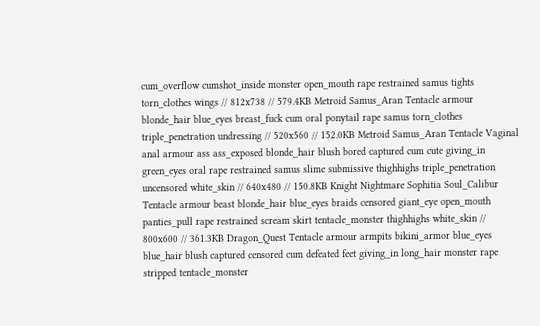cum_overflow cumshot_inside monster open_mouth rape restrained samus tights torn_clothes wings // 812x738 // 579.4KB Metroid Samus_Aran Tentacle armour blonde_hair blue_eyes breast_fuck cum oral ponytail rape samus torn_clothes triple_penetration undressing // 520x560 // 152.0KB Metroid Samus_Aran Tentacle Vaginal anal armour ass ass_exposed blonde_hair blush bored captured cum cute giving_in green_eyes oral rape restrained samus slime submissive thighhighs triple_penetration uncensored white_skin // 640x480 // 150.8KB Knight Nightmare Sophitia Soul_Calibur Tentacle armour beast blonde_hair blue_eyes braids censored giant_eye open_mouth panties_pull rape restrained scream skirt tentacle_monster thighhighs white_skin // 800x600 // 361.3KB Dragon_Quest Tentacle armour armpits bikini_armor blue_eyes blue_hair blush captured censored cum defeated feet giving_in long_hair monster rape stripped tentacle_monster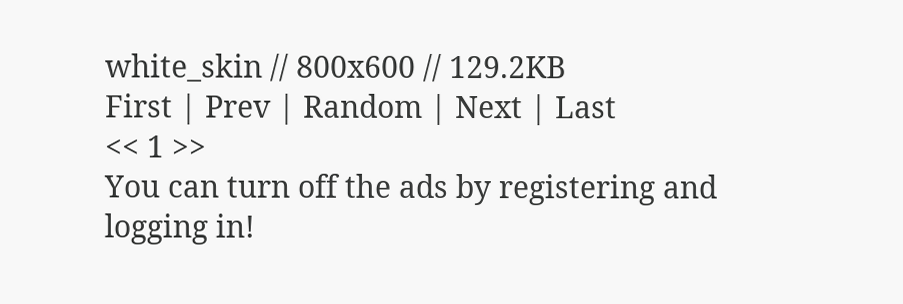white_skin // 800x600 // 129.2KB
First | Prev | Random | Next | Last
<< 1 >>
You can turn off the ads by registering and logging in!